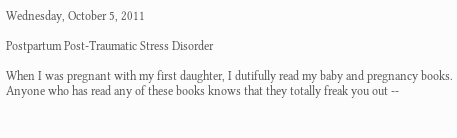Wednesday, October 5, 2011

Postpartum Post-Traumatic Stress Disorder

When I was pregnant with my first daughter, I dutifully read my baby and pregnancy books.  Anyone who has read any of these books knows that they totally freak you out --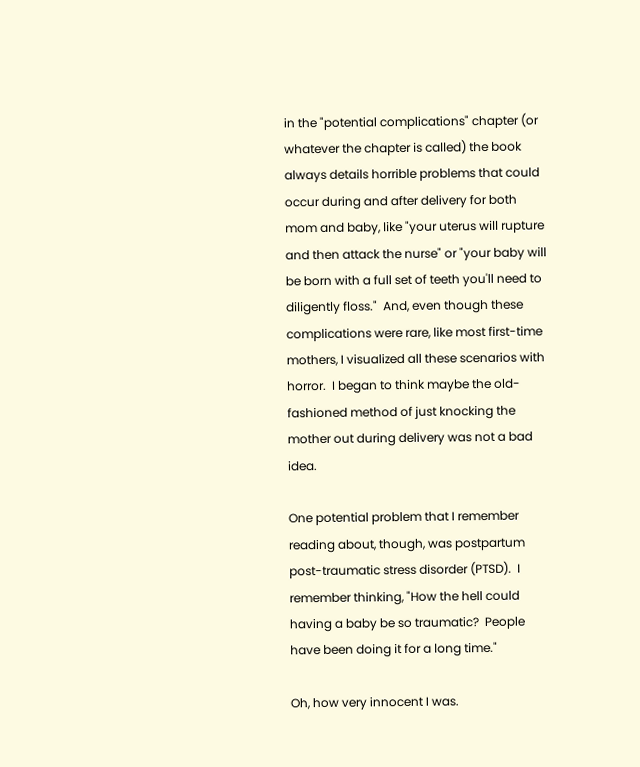in the "potential complications" chapter (or whatever the chapter is called) the book always details horrible problems that could occur during and after delivery for both mom and baby, like "your uterus will rupture and then attack the nurse" or "your baby will be born with a full set of teeth you'll need to diligently floss."  And, even though these complications were rare, like most first-time mothers, I visualized all these scenarios with horror.  I began to think maybe the old-fashioned method of just knocking the mother out during delivery was not a bad idea.

One potential problem that I remember reading about, though, was postpartum post-traumatic stress disorder (PTSD).  I remember thinking, "How the hell could having a baby be so traumatic?  People have been doing it for a long time."

Oh, how very innocent I was.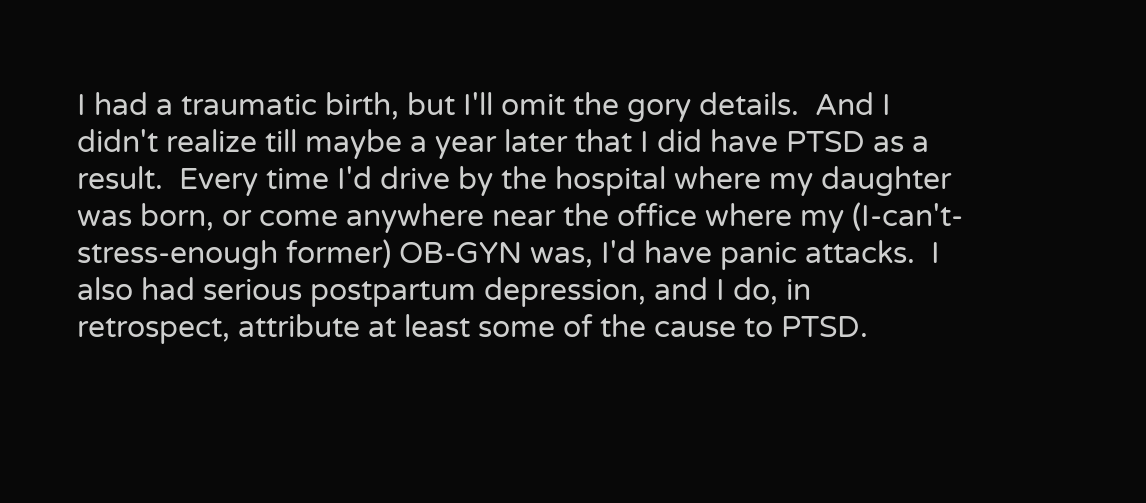I had a traumatic birth, but I'll omit the gory details.  And I didn't realize till maybe a year later that I did have PTSD as a result.  Every time I'd drive by the hospital where my daughter was born, or come anywhere near the office where my (I-can't-stress-enough former) OB-GYN was, I'd have panic attacks.  I also had serious postpartum depression, and I do, in retrospect, attribute at least some of the cause to PTSD.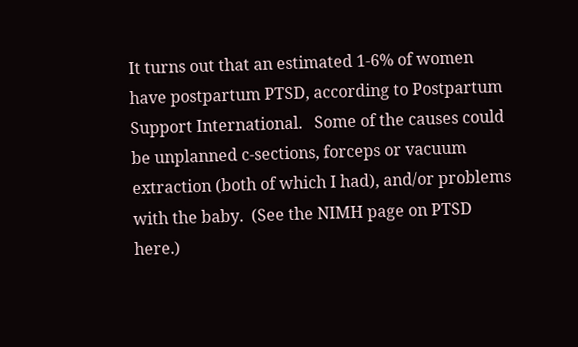It turns out that an estimated 1-6% of women have postpartum PTSD, according to Postpartum Support International.   Some of the causes could be unplanned c-sections, forceps or vacuum extraction (both of which I had), and/or problems with the baby.  (See the NIMH page on PTSD here.)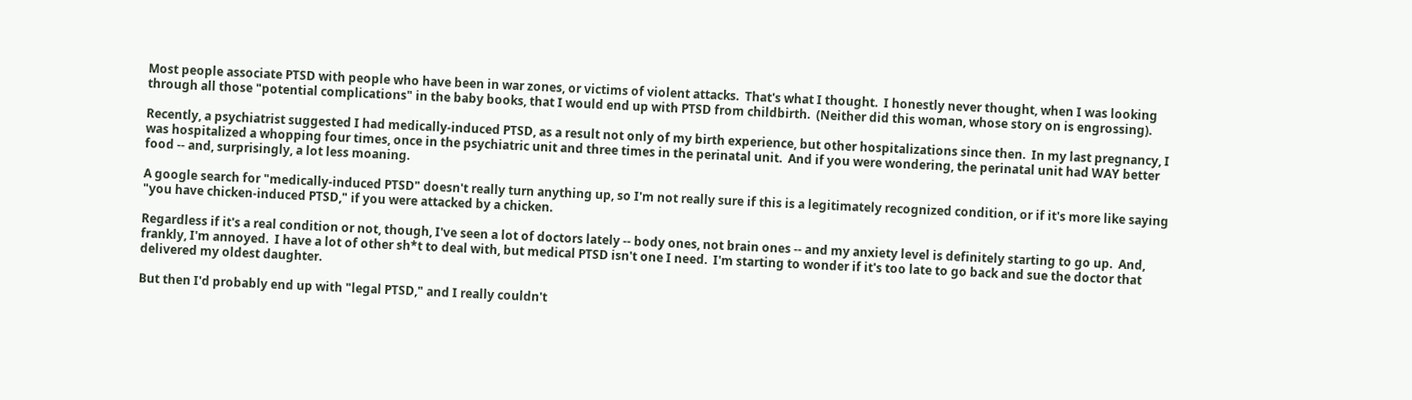Most people associate PTSD with people who have been in war zones, or victims of violent attacks.  That's what I thought.  I honestly never thought, when I was looking through all those "potential complications" in the baby books, that I would end up with PTSD from childbirth.  (Neither did this woman, whose story on is engrossing).

Recently, a psychiatrist suggested I had medically-induced PTSD, as a result not only of my birth experience, but other hospitalizations since then.  In my last pregnancy, I was hospitalized a whopping four times, once in the psychiatric unit and three times in the perinatal unit.  And if you were wondering, the perinatal unit had WAY better food -- and, surprisingly, a lot less moaning.

A google search for "medically-induced PTSD" doesn't really turn anything up, so I'm not really sure if this is a legitimately recognized condition, or if it's more like saying "you have chicken-induced PTSD," if you were attacked by a chicken.

Regardless if it's a real condition or not, though, I've seen a lot of doctors lately -- body ones, not brain ones -- and my anxiety level is definitely starting to go up.  And, frankly, I'm annoyed.  I have a lot of other sh*t to deal with, but medical PTSD isn't one I need.  I'm starting to wonder if it's too late to go back and sue the doctor that delivered my oldest daughter.

But then I'd probably end up with "legal PTSD," and I really couldn't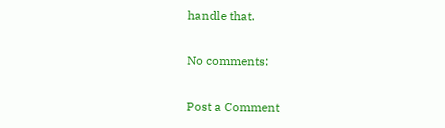handle that.

No comments:

Post a Comment